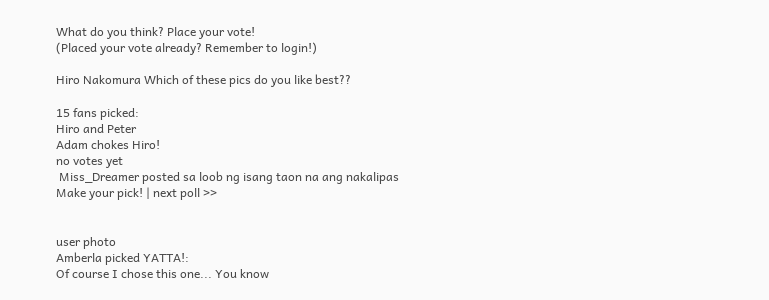What do you think? Place your vote!
(Placed your vote already? Remember to login!)

Hiro Nakomura Which of these pics do you like best??

15 fans picked:
Hiro and Peter
Adam chokes Hiro!
no votes yet
 Miss_Dreamer posted sa loob ng isang taon na ang nakalipas
Make your pick! | next poll >>


user photo
Amberla picked YATTA!:
Of course I chose this one... You know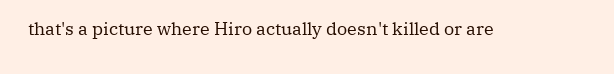that's a picture where Hiro actually doesn't killed or are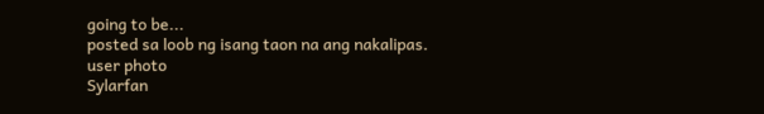going to be...
posted sa loob ng isang taon na ang nakalipas.
user photo
Sylarfan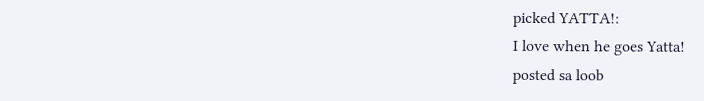picked YATTA!:
I love when he goes Yatta!
posted sa loob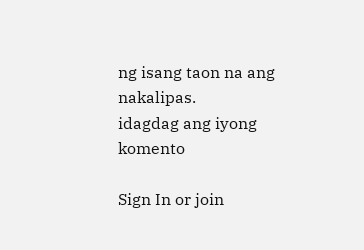ng isang taon na ang nakalipas.
idagdag ang iyong komento

Sign In or join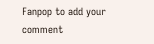Fanpop to add your comment